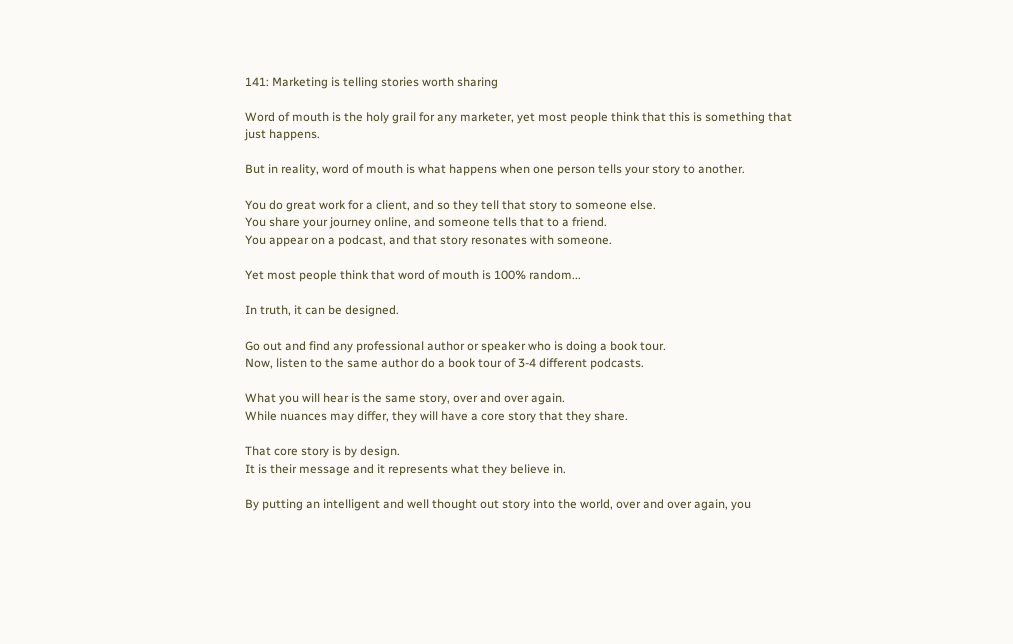141: Marketing is telling stories worth sharing

Word of mouth is the holy grail for any marketer, yet most people think that this is something that just happens.

But in reality, word of mouth is what happens when one person tells your story to another.

You do great work for a client, and so they tell that story to someone else.
You share your journey online, and someone tells that to a friend.
You appear on a podcast, and that story resonates with someone.

Yet most people think that word of mouth is 100% random...

In truth, it can be designed.

Go out and find any professional author or speaker who is doing a book tour.
Now, listen to the same author do a book tour of 3-4 different podcasts.

What you will hear is the same story, over and over again.
While nuances may differ, they will have a core story that they share.

That core story is by design.
It is their message and it represents what they believe in.

By putting an intelligent and well thought out story into the world, over and over again, you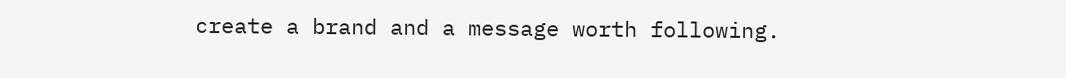create a brand and a message worth following.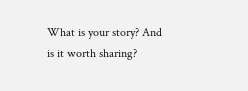What is your story? And is it worth sharing?